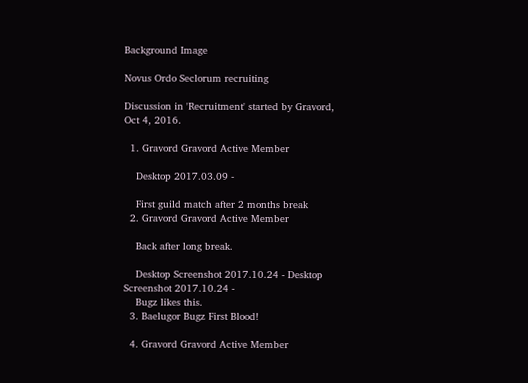Background Image

Novus Ordo Seclorum recruiting

Discussion in 'Recruitment' started by Gravord, Oct 4, 2016.

  1. Gravord Gravord Active Member

    Desktop 2017.03.09 -

    First guild match after 2 months break
  2. Gravord Gravord Active Member

    Back after long break.

    Desktop Screenshot 2017.10.24 - Desktop Screenshot 2017.10.24 -
    Bugz likes this.
  3. Baelugor Bugz First Blood!

  4. Gravord Gravord Active Member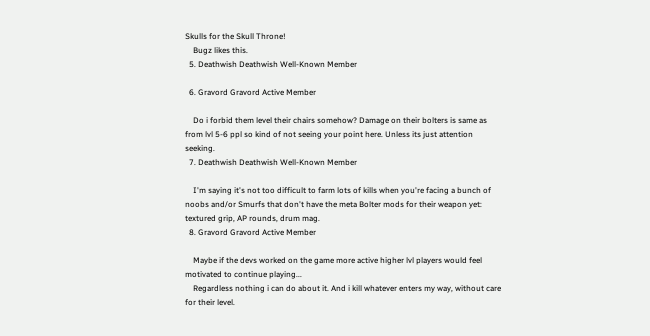Skulls for the Skull Throne!
    Bugz likes this.
  5. Deathwish Deathwish Well-Known Member

  6. Gravord Gravord Active Member

    Do i forbid them level their chairs somehow? Damage on their bolters is same as from lvl 5-6 ppl so kind of not seeing your point here. Unless its just attention seeking.
  7. Deathwish Deathwish Well-Known Member

    I'm saying it's not too difficult to farm lots of kills when you're facing a bunch of noobs and/or Smurfs that don't have the meta Bolter mods for their weapon yet: textured grip, AP rounds, drum mag.
  8. Gravord Gravord Active Member

    Maybe if the devs worked on the game more active higher lvl players would feel motivated to continue playing...
    Regardless nothing i can do about it. And i kill whatever enters my way, without care for their level.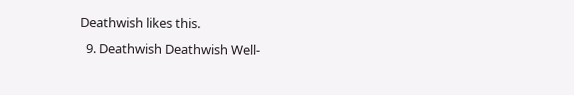Deathwish likes this.
  9. Deathwish Deathwish Well-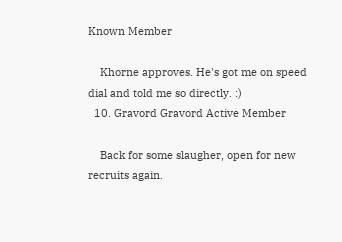Known Member

    Khorne approves. He's got me on speed dial and told me so directly. :)
  10. Gravord Gravord Active Member

    Back for some slaugher, open for new recruits again.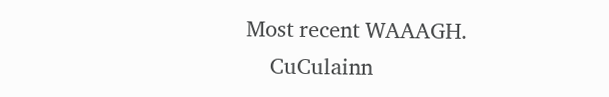Most recent WAAAGH.
    CuCulainn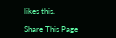likes this.

Share This Page